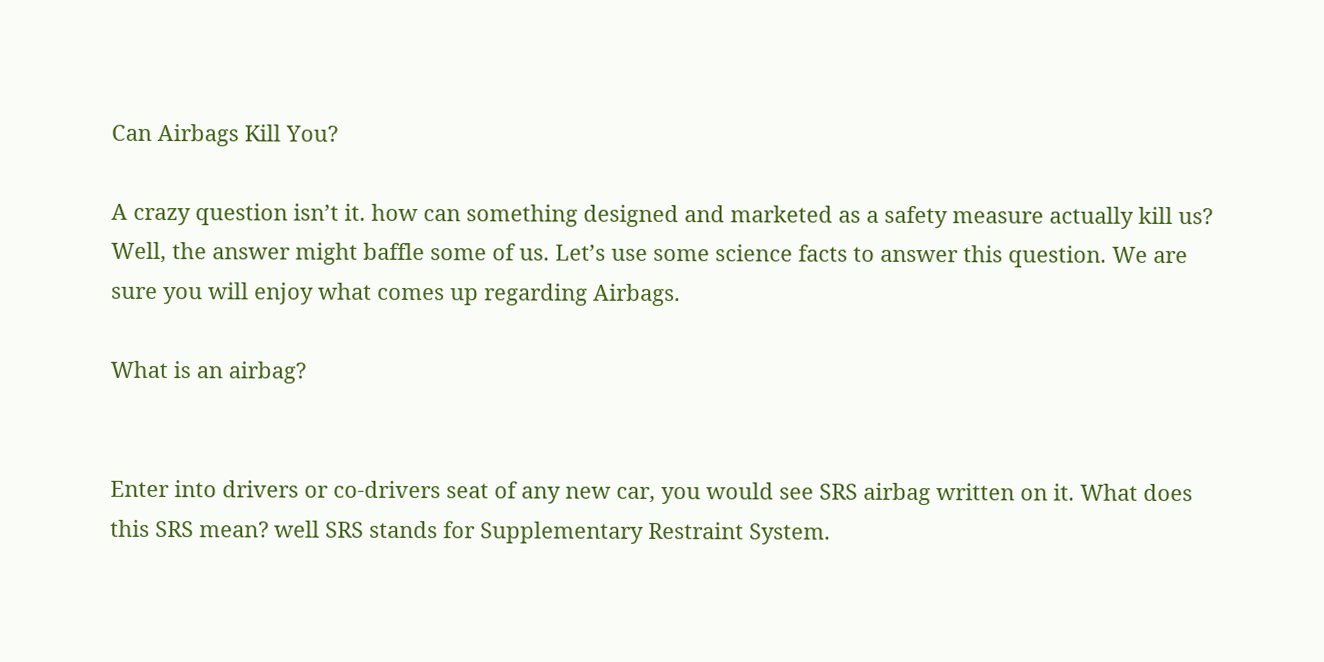Can Airbags Kill You?

A crazy question isn’t it. how can something designed and marketed as a safety measure actually kill us?
Well, the answer might baffle some of us. Let’s use some science facts to answer this question. We are sure you will enjoy what comes up regarding Airbags.

What is an airbag?


Enter into drivers or co-drivers seat of any new car, you would see SRS airbag written on it. What does this SRS mean? well SRS stands for Supplementary Restraint System.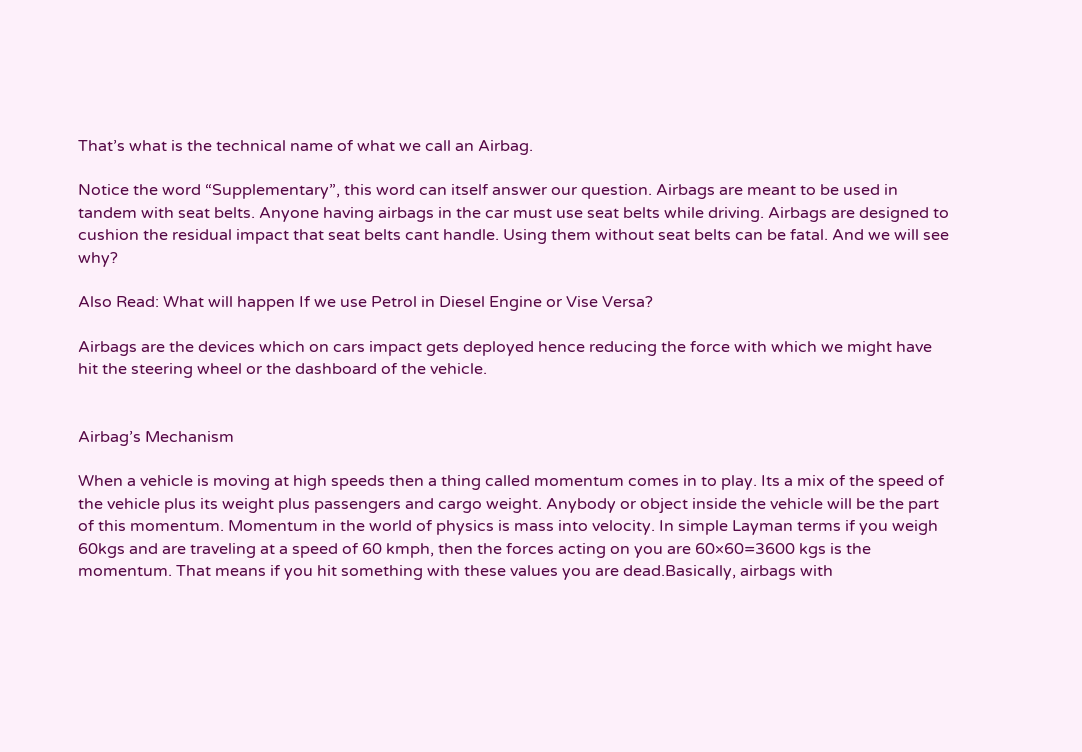That’s what is the technical name of what we call an Airbag.

Notice the word “Supplementary”, this word can itself answer our question. Airbags are meant to be used in tandem with seat belts. Anyone having airbags in the car must use seat belts while driving. Airbags are designed to cushion the residual impact that seat belts cant handle. Using them without seat belts can be fatal. And we will see why?

Also Read: What will happen If we use Petrol in Diesel Engine or Vise Versa?

Airbags are the devices which on cars impact gets deployed hence reducing the force with which we might have hit the steering wheel or the dashboard of the vehicle.


Airbag’s Mechanism

When a vehicle is moving at high speeds then a thing called momentum comes in to play. Its a mix of the speed of the vehicle plus its weight plus passengers and cargo weight. Anybody or object inside the vehicle will be the part of this momentum. Momentum in the world of physics is mass into velocity. In simple Layman terms if you weigh 60kgs and are traveling at a speed of 60 kmph, then the forces acting on you are 60×60=3600 kgs is the momentum. That means if you hit something with these values you are dead.Basically, airbags with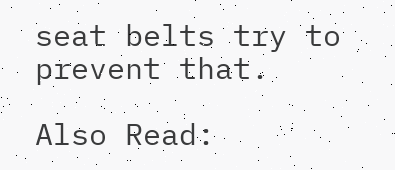seat belts try to prevent that.

Also Read: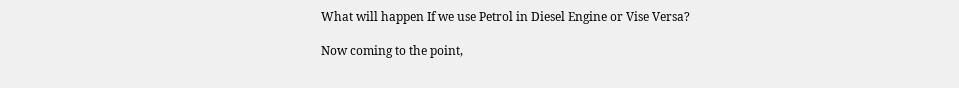What will happen If we use Petrol in Diesel Engine or Vise Versa?

Now coming to the point,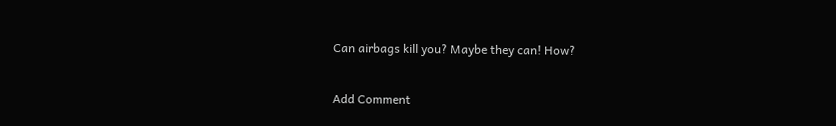Can airbags kill you? Maybe they can! How?

Add Comment